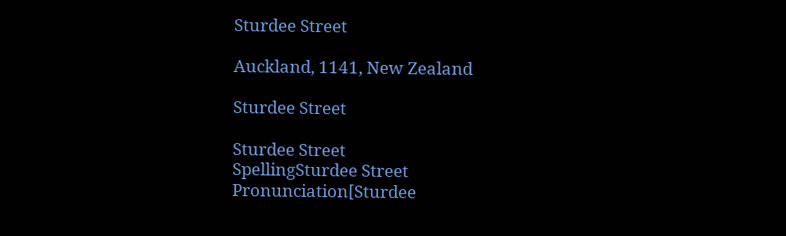Sturdee Street

Auckland, 1141, New Zealand

Sturdee Street

Sturdee Street
SpellingSturdee Street
Pronunciation[Sturdee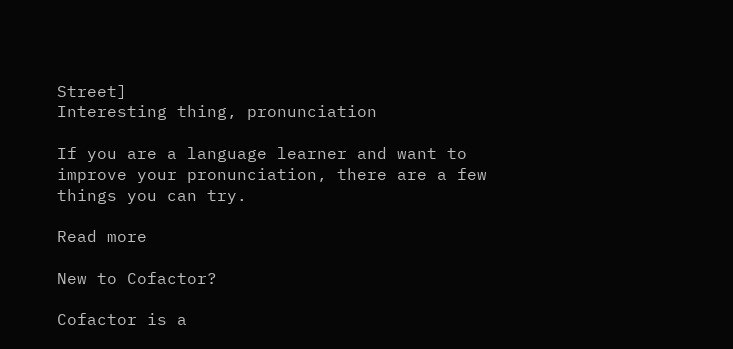Street]
Interesting thing, pronunciation

If you are a language learner and want to improve your pronunciation, there are a few things you can try.

Read more

New to Cofactor?

Cofactor is a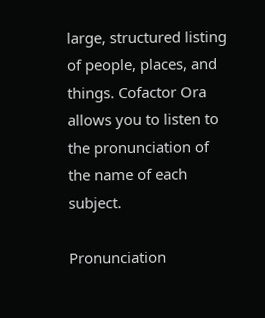large, structured listing of people, places, and things. Cofactor Ora allows you to listen to the pronunciation of the name of each subject.

Pronunciation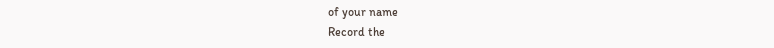of your name
Record the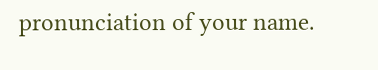pronunciation of your name.